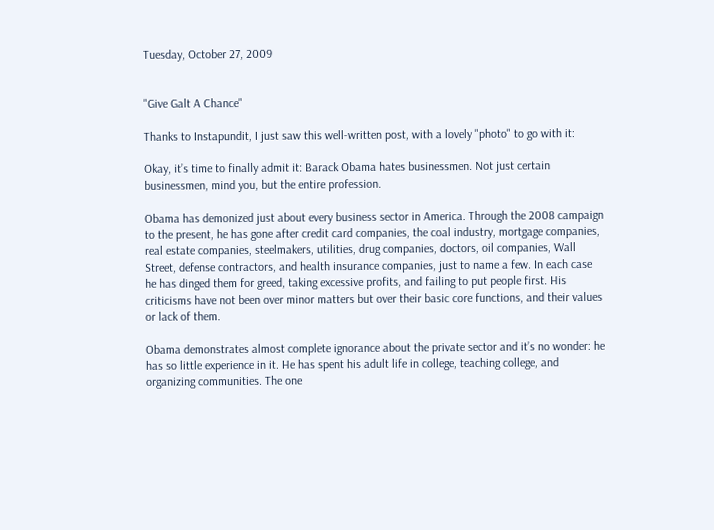Tuesday, October 27, 2009


"Give Galt A Chance"

Thanks to Instapundit, I just saw this well-written post, with a lovely "photo" to go with it:

Okay, it’s time to finally admit it: Barack Obama hates businessmen. Not just certain businessmen, mind you, but the entire profession.

Obama has demonized just about every business sector in America. Through the 2008 campaign to the present, he has gone after credit card companies, the coal industry, mortgage companies, real estate companies, steelmakers, utilities, drug companies, doctors, oil companies, Wall Street, defense contractors, and health insurance companies, just to name a few. In each case he has dinged them for greed, taking excessive profits, and failing to put people first. His criticisms have not been over minor matters but over their basic core functions, and their values or lack of them.

Obama demonstrates almost complete ignorance about the private sector and it’s no wonder: he has so little experience in it. He has spent his adult life in college, teaching college, and organizing communities. The one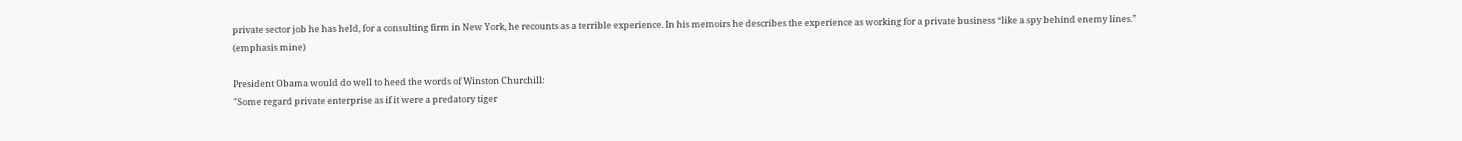private sector job he has held, for a consulting firm in New York, he recounts as a terrible experience. In his memoirs he describes the experience as working for a private business “like a spy behind enemy lines.”
(emphasis mine)

President Obama would do well to heed the words of Winston Churchill:
"Some regard private enterprise as if it were a predatory tiger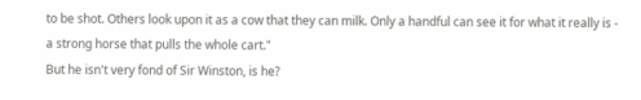to be shot. Others look upon it as a cow that they can milk. Only a handful can see it for what it really is - a strong horse that pulls the whole cart."
But he isn't very fond of Sir Winston, is he?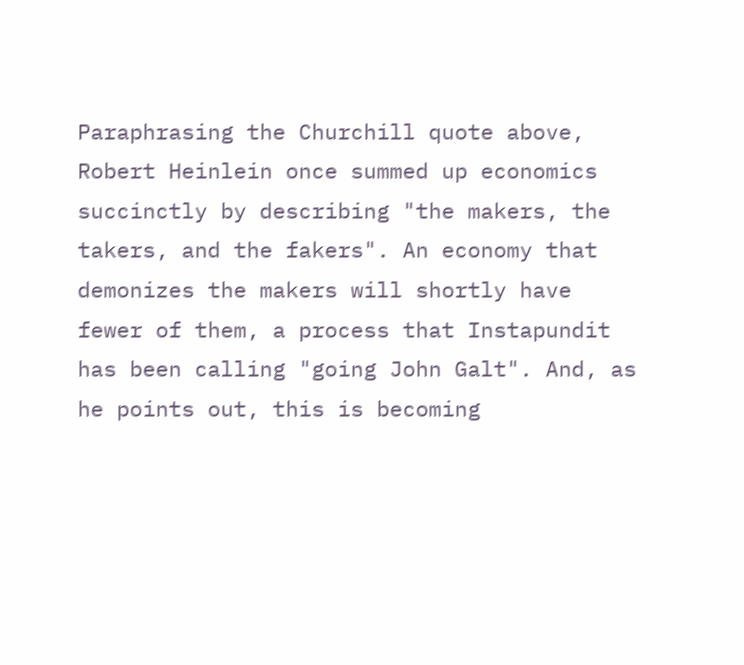Paraphrasing the Churchill quote above, Robert Heinlein once summed up economics succinctly by describing "the makers, the takers, and the fakers". An economy that demonizes the makers will shortly have fewer of them, a process that Instapundit has been calling "going John Galt". And, as he points out, this is becoming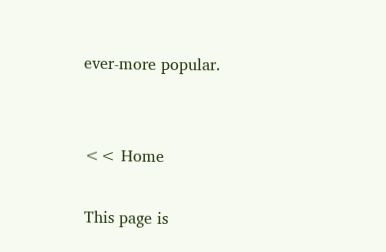ever-more popular.


<< Home

This page is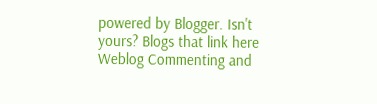powered by Blogger. Isn't yours? Blogs that link here Weblog Commenting and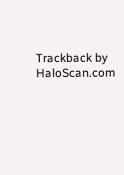Trackback by HaloScan.com